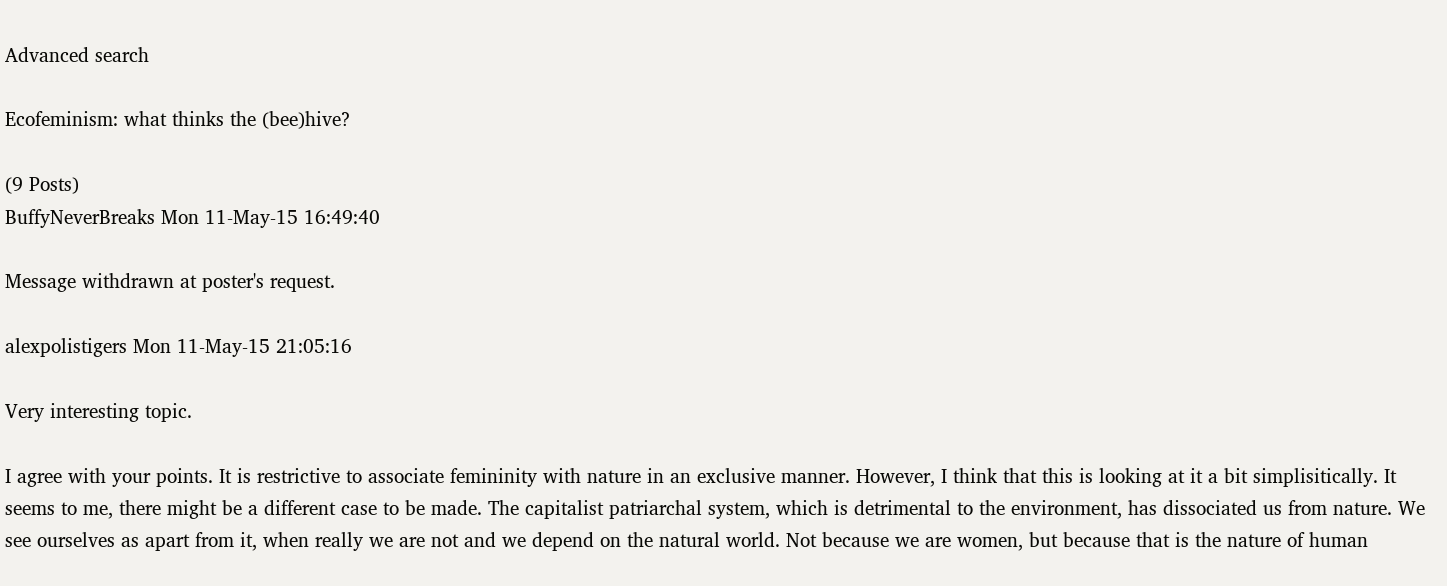Advanced search

Ecofeminism: what thinks the (bee)hive?

(9 Posts)
BuffyNeverBreaks Mon 11-May-15 16:49:40

Message withdrawn at poster's request.

alexpolistigers Mon 11-May-15 21:05:16

Very interesting topic.

I agree with your points. It is restrictive to associate femininity with nature in an exclusive manner. However, I think that this is looking at it a bit simplisitically. It seems to me, there might be a different case to be made. The capitalist patriarchal system, which is detrimental to the environment, has dissociated us from nature. We see ourselves as apart from it, when really we are not and we depend on the natural world. Not because we are women, but because that is the nature of human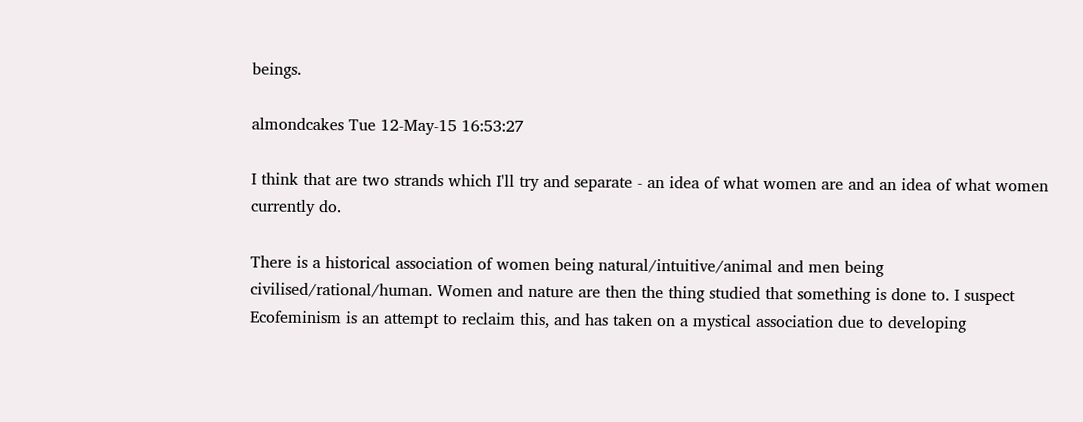beings.

almondcakes Tue 12-May-15 16:53:27

I think that are two strands which I'll try and separate - an idea of what women are and an idea of what women currently do.

There is a historical association of women being natural/intuitive/animal and men being civilised/rational/human. Women and nature are then the thing studied that something is done to. I suspect Ecofeminism is an attempt to reclaim this, and has taken on a mystical association due to developing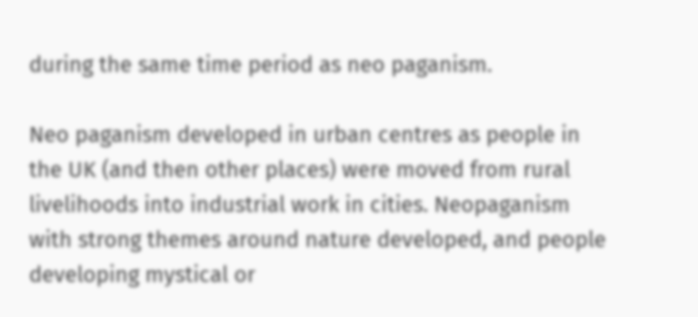during the same time period as neo paganism.

Neo paganism developed in urban centres as people in the UK (and then other places) were moved from rural livelihoods into industrial work in cities. Neopaganism with strong themes around nature developed, and people developing mystical or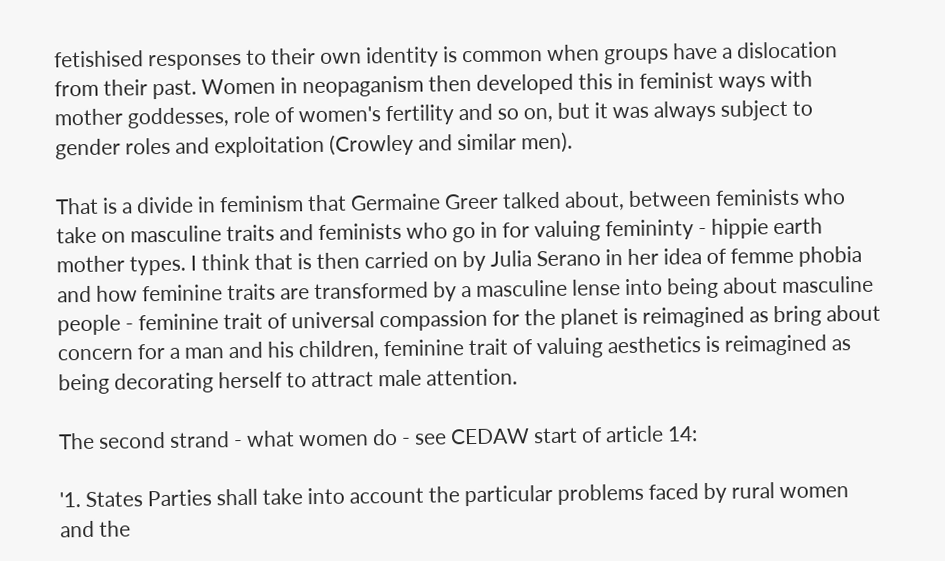fetishised responses to their own identity is common when groups have a dislocation from their past. Women in neopaganism then developed this in feminist ways with mother goddesses, role of women's fertility and so on, but it was always subject to gender roles and exploitation (Crowley and similar men).

That is a divide in feminism that Germaine Greer talked about, between feminists who take on masculine traits and feminists who go in for valuing femininty - hippie earth mother types. I think that is then carried on by Julia Serano in her idea of femme phobia and how feminine traits are transformed by a masculine lense into being about masculine people - feminine trait of universal compassion for the planet is reimagined as bring about concern for a man and his children, feminine trait of valuing aesthetics is reimagined as being decorating herself to attract male attention.

The second strand - what women do - see CEDAW start of article 14:

'1. States Parties shall take into account the particular problems faced by rural women and the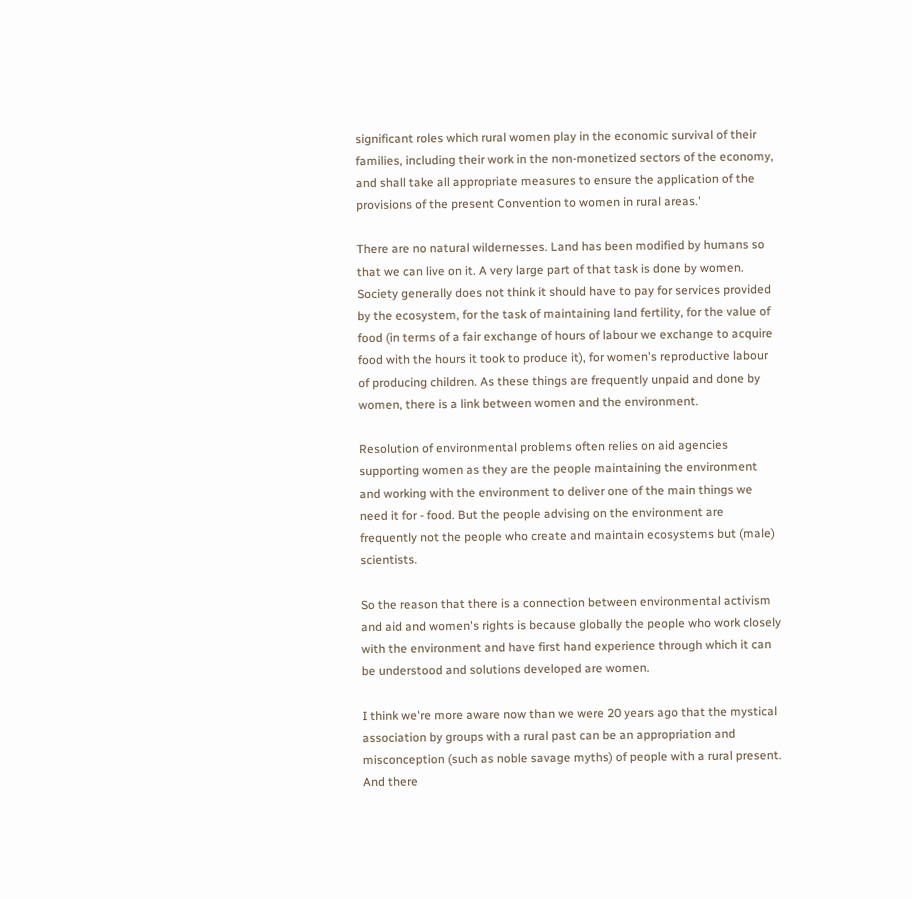significant roles which rural women play in the economic survival of their families, including their work in the non-monetized sectors of the economy, and shall take all appropriate measures to ensure the application of the provisions of the present Convention to women in rural areas.'

There are no natural wildernesses. Land has been modified by humans so that we can live on it. A very large part of that task is done by women. Society generally does not think it should have to pay for services provided by the ecosystem, for the task of maintaining land fertility, for the value of food (in terms of a fair exchange of hours of labour we exchange to acquire food with the hours it took to produce it), for women's reproductive labour of producing children. As these things are frequently unpaid and done by women, there is a link between women and the environment.

Resolution of environmental problems often relies on aid agencies supporting women as they are the people maintaining the environment and working with the environment to deliver one of the main things we need it for - food. But the people advising on the environment are frequently not the people who create and maintain ecosystems but (male) scientists.

So the reason that there is a connection between environmental activism and aid and women's rights is because globally the people who work closely with the environment and have first hand experience through which it can be understood and solutions developed are women.

I think we're more aware now than we were 20 years ago that the mystical association by groups with a rural past can be an appropriation and misconception (such as noble savage myths) of people with a rural present. And there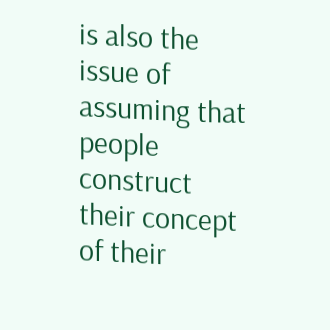is also the issue of assuming that people construct their concept of their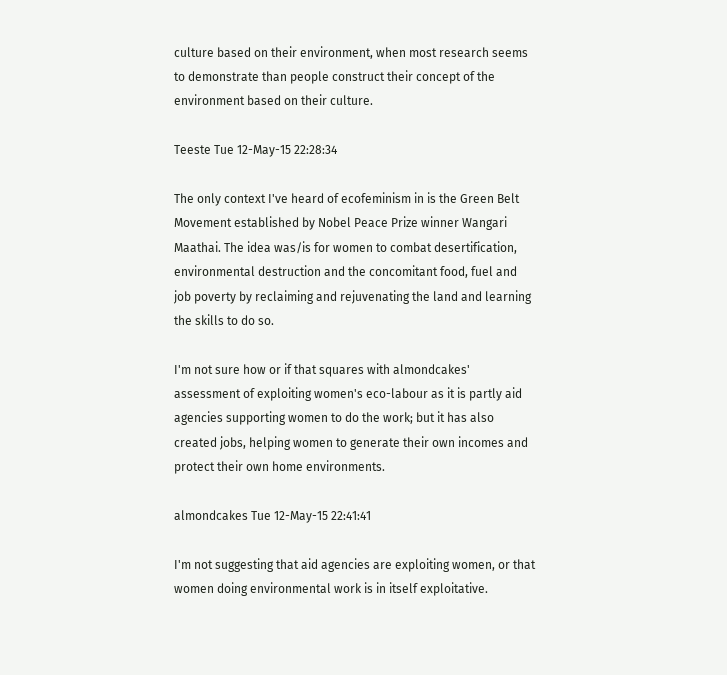culture based on their environment, when most research seems to demonstrate than people construct their concept of the environment based on their culture.

Teeste Tue 12-May-15 22:28:34

The only context I've heard of ecofeminism in is the Green Belt Movement established by Nobel Peace Prize winner Wangari Maathai. The idea was/is for women to combat desertification, environmental destruction and the concomitant food, fuel and job poverty by reclaiming and rejuvenating the land and learning the skills to do so.

I'm not sure how or if that squares with almondcakes' assessment of exploiting women's eco-labour as it is partly aid agencies supporting women to do the work; but it has also created jobs, helping women to generate their own incomes and protect their own home environments.

almondcakes Tue 12-May-15 22:41:41

I'm not suggesting that aid agencies are exploiting women, or that women doing environmental work is in itself exploitative.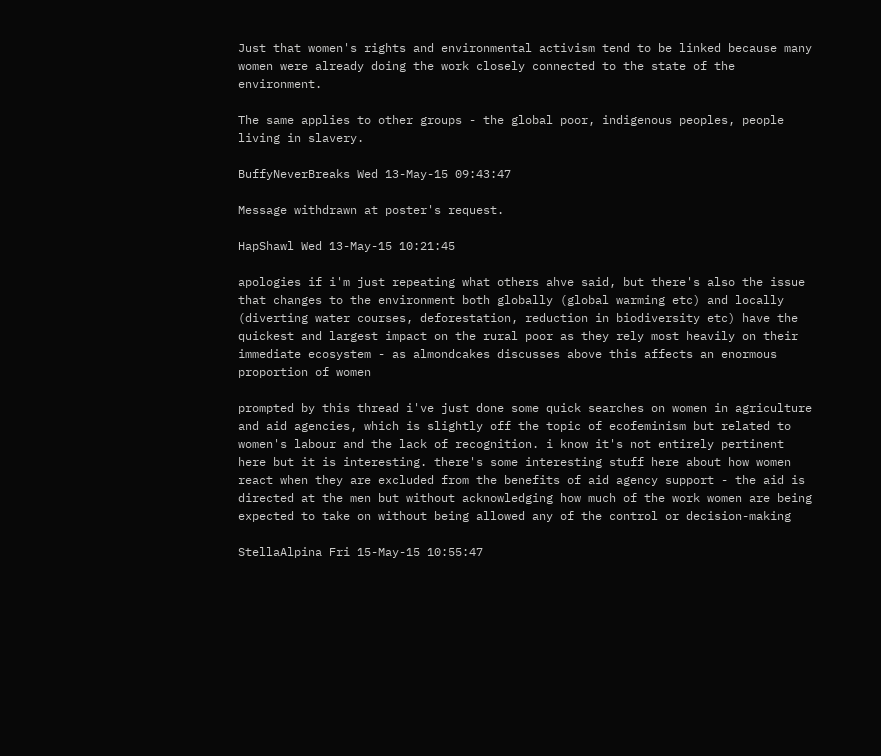Just that women's rights and environmental activism tend to be linked because many women were already doing the work closely connected to the state of the environment.

The same applies to other groups - the global poor, indigenous peoples, people living in slavery.

BuffyNeverBreaks Wed 13-May-15 09:43:47

Message withdrawn at poster's request.

HapShawl Wed 13-May-15 10:21:45

apologies if i'm just repeating what others ahve said, but there's also the issue that changes to the environment both globally (global warming etc) and locally (diverting water courses, deforestation, reduction in biodiversity etc) have the quickest and largest impact on the rural poor as they rely most heavily on their immediate ecosystem - as almondcakes discusses above this affects an enormous proportion of women

prompted by this thread i've just done some quick searches on women in agriculture and aid agencies, which is slightly off the topic of ecofeminism but related to women's labour and the lack of recognition. i know it's not entirely pertinent here but it is interesting. there's some interesting stuff here about how women react when they are excluded from the benefits of aid agency support - the aid is directed at the men but without acknowledging how much of the work women are being expected to take on without being allowed any of the control or decision-making

StellaAlpina Fri 15-May-15 10:55:47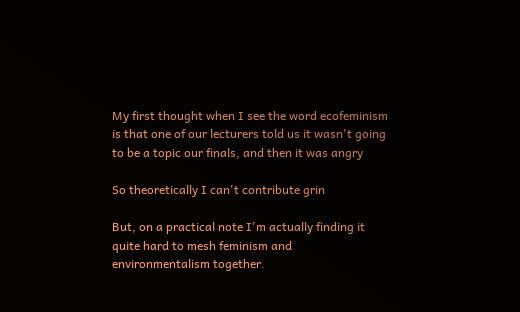My first thought when I see the word ecofeminism is that one of our lecturers told us it wasn't going to be a topic our finals, and then it was angry

So theoretically I can't contribute grin

But, on a practical note I'm actually finding it quite hard to mesh feminism and environmentalism together.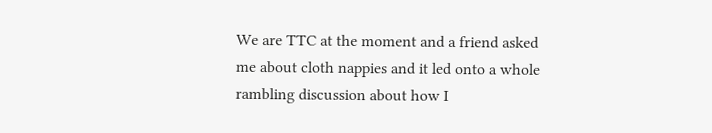We are TTC at the moment and a friend asked me about cloth nappies and it led onto a whole rambling discussion about how I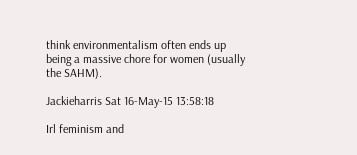think environmentalism often ends up being a massive chore for women (usually the SAHM).

Jackieharris Sat 16-May-15 13:58:18

Irl feminism and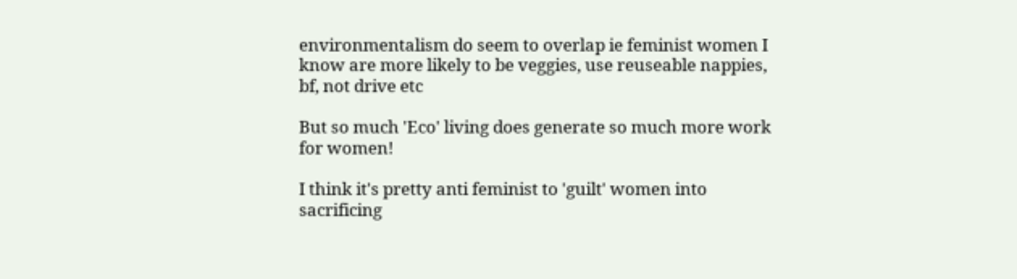environmentalism do seem to overlap ie feminist women I know are more likely to be veggies, use reuseable nappies, bf, not drive etc

But so much 'Eco' living does generate so much more work for women!

I think it's pretty anti feminist to 'guilt' women into sacrificing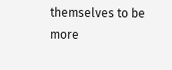themselves to be more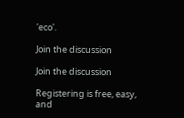'eco'.

Join the discussion

Join the discussion

Registering is free, easy, and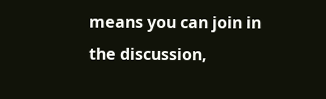means you can join in the discussion,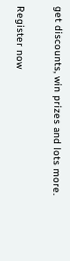get discounts, win prizes and lots more.

Register now